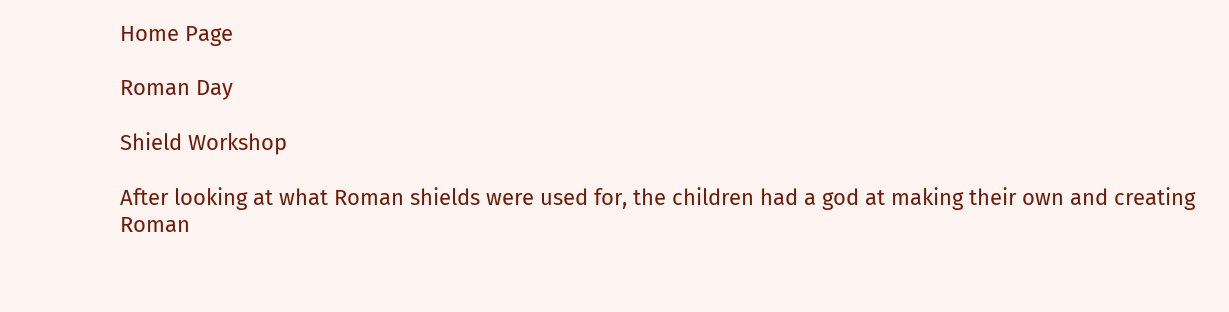Home Page

Roman Day

Shield Workshop

After looking at what Roman shields were used for, the children had a god at making their own and creating Roman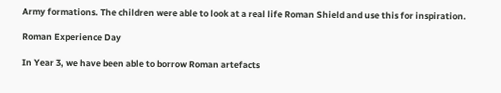Army formations. The children were able to look at a real life Roman Shield and use this for inspiration.

Roman Experience Day

In Year 3, we have been able to borrow Roman artefacts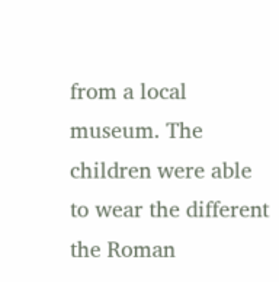from a local museum. The children were able to wear the different the Roman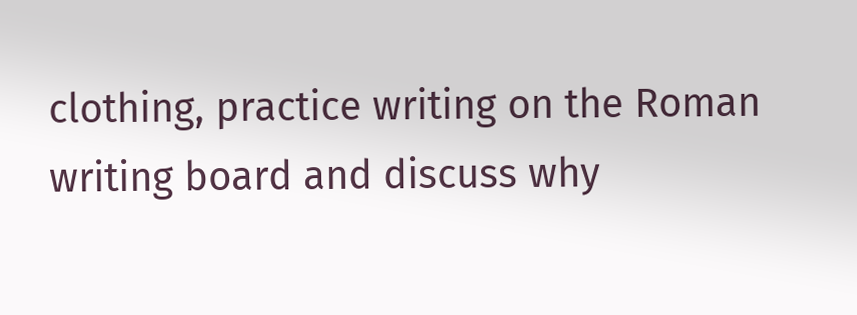clothing, practice writing on the Roman writing board and discuss why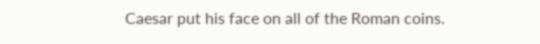Caesar put his face on all of the Roman coins.